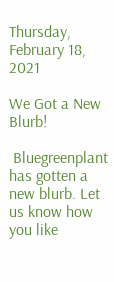Thursday, February 18, 2021

We Got a New Blurb!

 Bluegreenplant has gotten a new blurb. Let us know how you like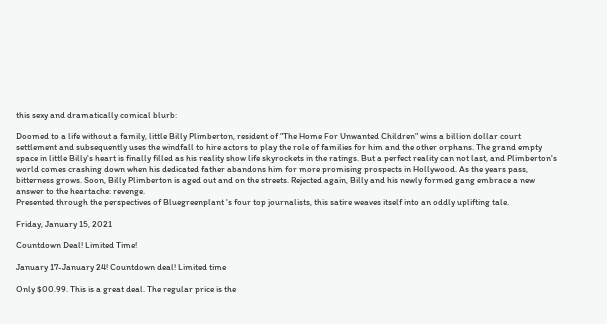this sexy and dramatically comical blurb:

Doomed to a life without a family, little Billy Plimberton, resident of "The Home For Unwanted Children" wins a billion dollar court settlement and subsequently uses the windfall to hire actors to play the role of families for him and the other orphans. The grand empty space in little Billy's heart is finally filled as his reality show life skyrockets in the ratings. But a perfect reality can not last, and Plimberton's world comes crashing down when his dedicated father abandons him for more promising prospects in Hollywood. As the years pass, bitterness grows. Soon, Billy Plimberton is aged out and on the streets. Rejected again, Billy and his newly formed gang embrace a new answer to the heartache: revenge.
Presented through the perspectives of Bluegreenplant 's four top journalists, this satire weaves itself into an oddly uplifting tale.

Friday, January 15, 2021

Countdown Deal! Limited Time!

January 17-January 24! Countdown deal! Limited time

Only $00.99. This is a great deal. The regular price is the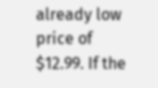already low price of $12.99. If the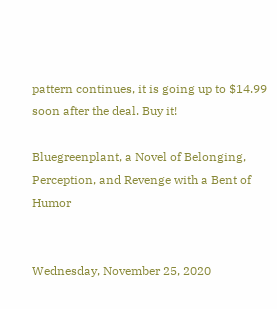pattern continues, it is going up to $14.99 soon after the deal. Buy it!

Bluegreenplant, a Novel of Belonging, Perception, and Revenge with a Bent of Humor


Wednesday, November 25, 2020